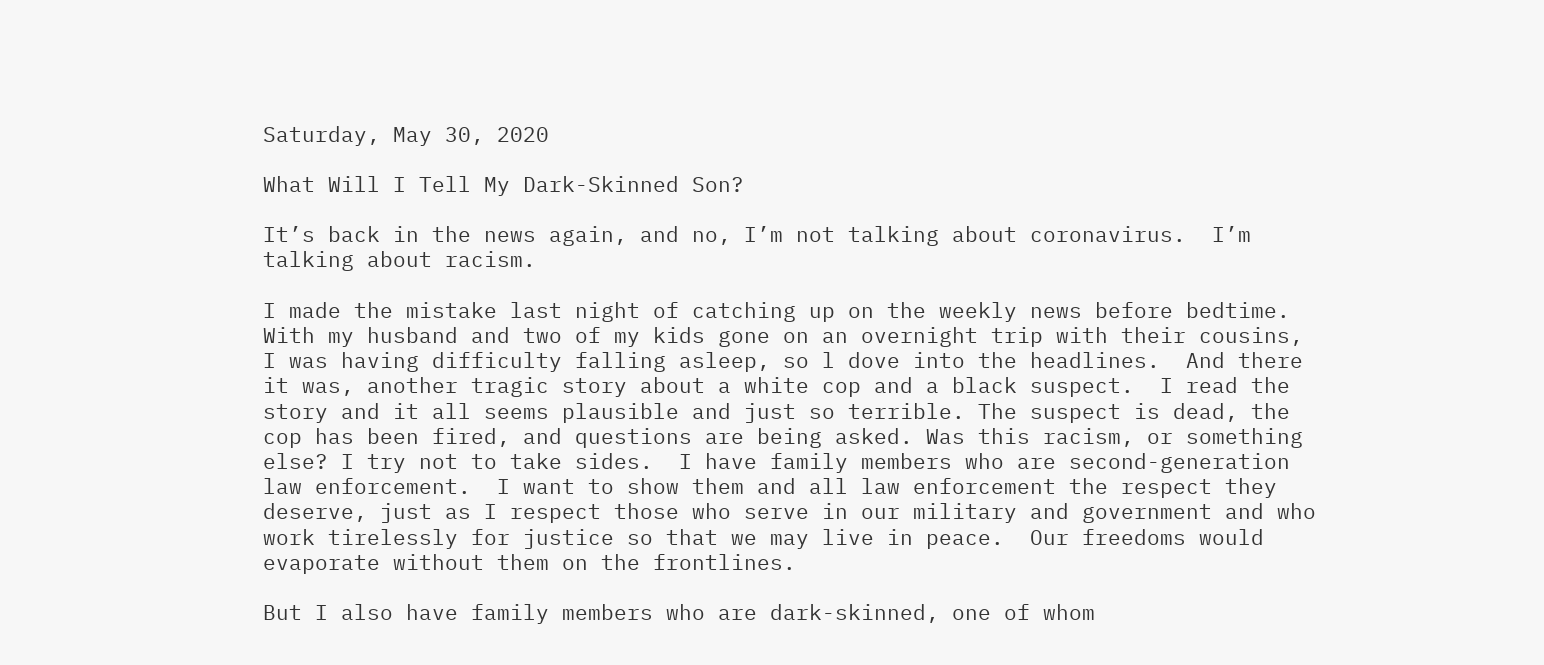Saturday, May 30, 2020

What Will I Tell My Dark-Skinned Son?

It’s back in the news again, and no, I’m not talking about coronavirus.  I’m talking about racism.

I made the mistake last night of catching up on the weekly news before bedtime. With my husband and two of my kids gone on an overnight trip with their cousins, I was having difficulty falling asleep, so l dove into the headlines.  And there it was, another tragic story about a white cop and a black suspect.  I read the story and it all seems plausible and just so terrible. The suspect is dead, the cop has been fired, and questions are being asked. Was this racism, or something else? I try not to take sides.  I have family members who are second-generation law enforcement.  I want to show them and all law enforcement the respect they deserve, just as I respect those who serve in our military and government and who work tirelessly for justice so that we may live in peace.  Our freedoms would evaporate without them on the frontlines.

But I also have family members who are dark-skinned, one of whom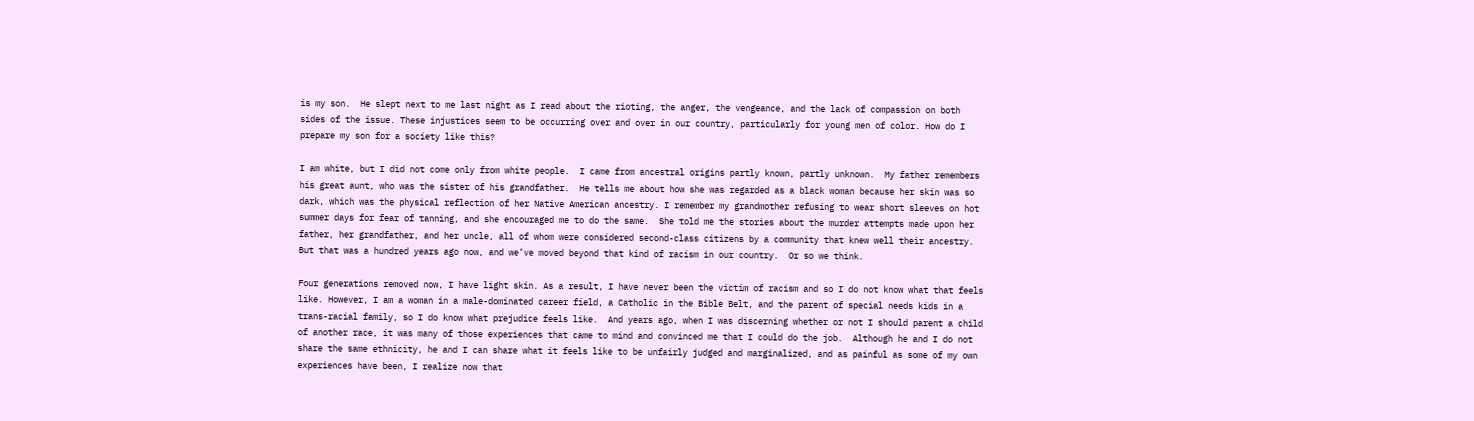is my son.  He slept next to me last night as I read about the rioting, the anger, the vengeance, and the lack of compassion on both sides of the issue. These injustices seem to be occurring over and over in our country, particularly for young men of color. How do I prepare my son for a society like this?

I am white, but I did not come only from white people.  I came from ancestral origins partly known, partly unknown.  My father remembers his great aunt, who was the sister of his grandfather.  He tells me about how she was regarded as a black woman because her skin was so dark, which was the physical reflection of her Native American ancestry. I remember my grandmother refusing to wear short sleeves on hot summer days for fear of tanning, and she encouraged me to do the same.  She told me the stories about the murder attempts made upon her father, her grandfather, and her uncle, all of whom were considered second-class citizens by a community that knew well their ancestry.  But that was a hundred years ago now, and we’ve moved beyond that kind of racism in our country.  Or so we think.

Four generations removed now, I have light skin. As a result, I have never been the victim of racism and so I do not know what that feels like. However, I am a woman in a male-dominated career field, a Catholic in the Bible Belt, and the parent of special needs kids in a trans-racial family, so I do know what prejudice feels like.  And years ago, when I was discerning whether or not I should parent a child of another race, it was many of those experiences that came to mind and convinced me that I could do the job.  Although he and I do not share the same ethnicity, he and I can share what it feels like to be unfairly judged and marginalized, and as painful as some of my own experiences have been, I realize now that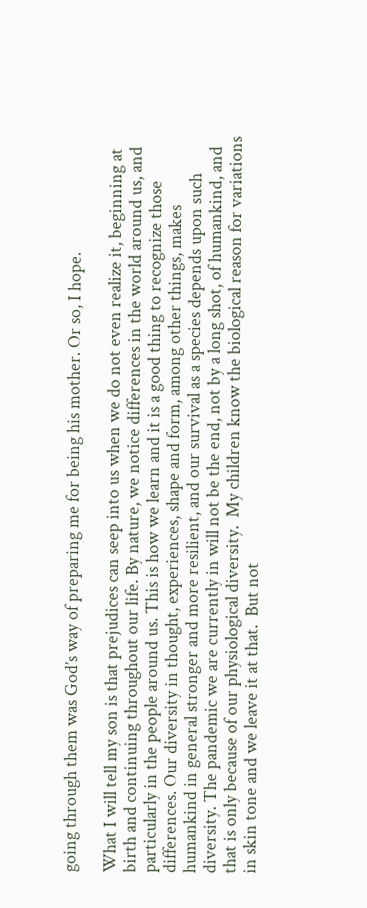going through them was God’s way of preparing me for being his mother. Or so, I hope.

What I will tell my son is that prejudices can seep into us when we do not even realize it, beginning at birth and continuing throughout our life. By nature, we notice differences in the world around us, and particularly in the people around us. This is how we learn and it is a good thing to recognize those differences. Our diversity in thought, experiences, shape and form, among other things, makes humankind in general stronger and more resilient, and our survival as a species depends upon such diversity. The pandemic we are currently in will not be the end, not by a long shot, of humankind, and that is only because of our physiological diversity.  My children know the biological reason for variations in skin tone and we leave it at that.  But not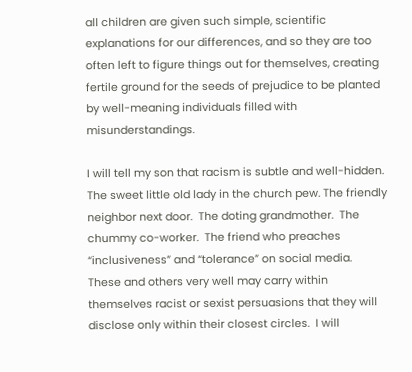all children are given such simple, scientific explanations for our differences, and so they are too often left to figure things out for themselves, creating fertile ground for the seeds of prejudice to be planted by well-meaning individuals filled with misunderstandings.

I will tell my son that racism is subtle and well-hidden.  The sweet little old lady in the church pew. The friendly neighbor next door.  The doting grandmother.  The chummy co-worker.  The friend who preaches “inclusiveness” and “tolerance” on social media.  These and others very well may carry within themselves racist or sexist persuasions that they will disclose only within their closest circles.  I will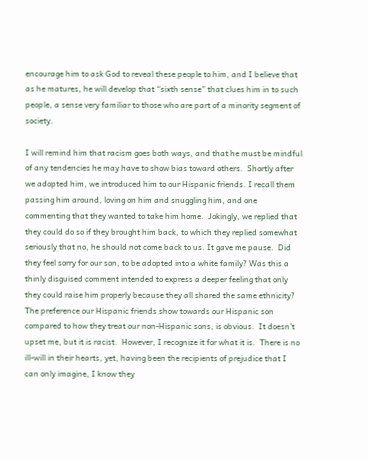encourage him to ask God to reveal these people to him, and I believe that as he matures, he will develop that “sixth sense” that clues him in to such people, a sense very familiar to those who are part of a minority segment of society.

I will remind him that racism goes both ways, and that he must be mindful of any tendencies he may have to show bias toward others.  Shortly after we adopted him, we introduced him to our Hispanic friends. I recall them passing him around, loving on him and snuggling him, and one commenting that they wanted to take him home.  Jokingly, we replied that they could do so if they brought him back, to which they replied somewhat seriously that no, he should not come back to us. It gave me pause.  Did they feel sorry for our son, to be adopted into a white family? Was this a thinly disguised comment intended to express a deeper feeling that only they could raise him properly because they all shared the same ethnicity?  The preference our Hispanic friends show towards our Hispanic son compared to how they treat our non-Hispanic sons, is obvious.  It doesn’t upset me, but it is racist.  However, I recognize it for what it is.  There is no ill-will in their hearts, yet, having been the recipients of prejudice that I can only imagine, I know they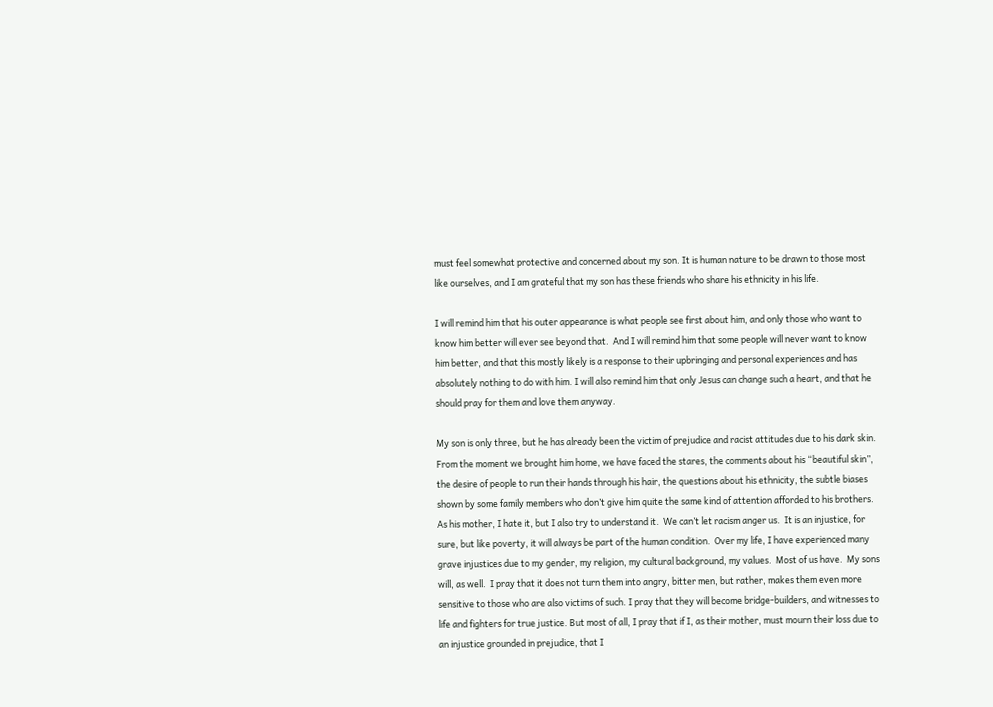must feel somewhat protective and concerned about my son. It is human nature to be drawn to those most like ourselves, and I am grateful that my son has these friends who share his ethnicity in his life.

I will remind him that his outer appearance is what people see first about him, and only those who want to know him better will ever see beyond that.  And I will remind him that some people will never want to know him better, and that this mostly likely is a response to their upbringing and personal experiences and has absolutely nothing to do with him. I will also remind him that only Jesus can change such a heart, and that he should pray for them and love them anyway.

My son is only three, but he has already been the victim of prejudice and racist attitudes due to his dark skin.  From the moment we brought him home, we have faced the stares, the comments about his “beautiful skin”, the desire of people to run their hands through his hair, the questions about his ethnicity, the subtle biases shown by some family members who don’t give him quite the same kind of attention afforded to his brothers.  As his mother, I hate it, but I also try to understand it.  We can’t let racism anger us.  It is an injustice, for sure, but like poverty, it will always be part of the human condition.  Over my life, I have experienced many grave injustices due to my gender, my religion, my cultural background, my values.  Most of us have.  My sons will, as well.  I pray that it does not turn them into angry, bitter men, but rather, makes them even more sensitive to those who are also victims of such. I pray that they will become bridge-builders, and witnesses to life and fighters for true justice. But most of all, I pray that if I, as their mother, must mourn their loss due to an injustice grounded in prejudice, that I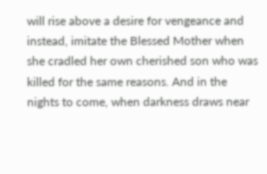will rise above a desire for vengeance and instead, imitate the Blessed Mother when she cradled her own cherished son who was killed for the same reasons. And in the nights to come, when darkness draws near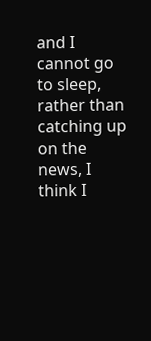and I cannot go to sleep, rather than catching up on the news, I think I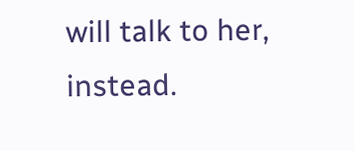will talk to her, instead.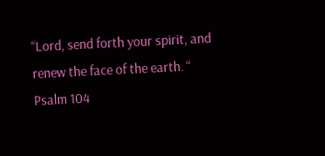“Lord, send forth your spirit, and renew the face of the earth. “
Psalm 104